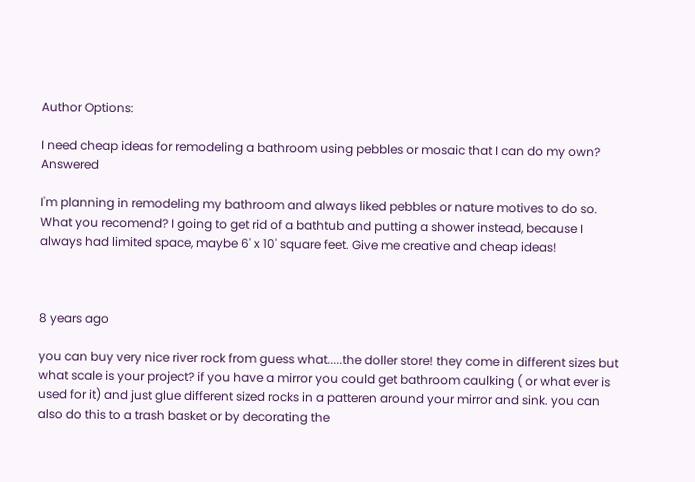Author Options:

I need cheap ideas for remodeling a bathroom using pebbles or mosaic that I can do my own? Answered

I'm planning in remodeling my bathroom and always liked pebbles or nature motives to do so. What you recomend? I going to get rid of a bathtub and putting a shower instead, because I always had limited space, maybe 6' x 10' square feet. Give me creative and cheap ideas!



8 years ago

you can buy very nice river rock from guess what.....the doller store! they come in different sizes but what scale is your project? if you have a mirror you could get bathroom caulking ( or what ever is used for it) and just glue different sized rocks in a patteren around your mirror and sink. you can also do this to a trash basket or by decorating the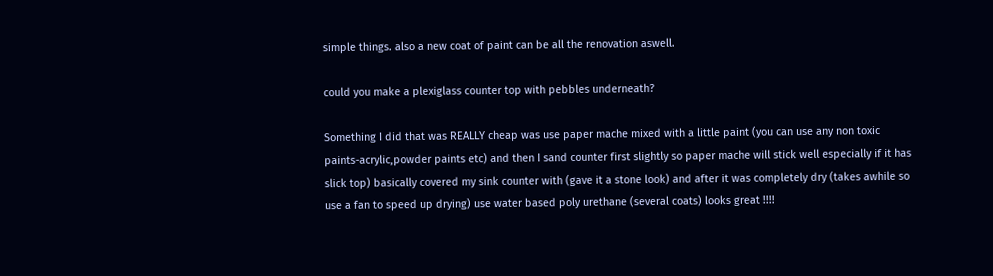simple things. also a new coat of paint can be all the renovation aswell.

could you make a plexiglass counter top with pebbles underneath?

Something I did that was REALLY cheap was use paper mache mixed with a little paint (you can use any non toxic paints-acrylic,powder paints etc) and then I sand counter first slightly so paper mache will stick well especially if it has slick top) basically covered my sink counter with (gave it a stone look) and after it was completely dry (takes awhile so use a fan to speed up drying) use water based poly urethane (several coats) looks great !!!!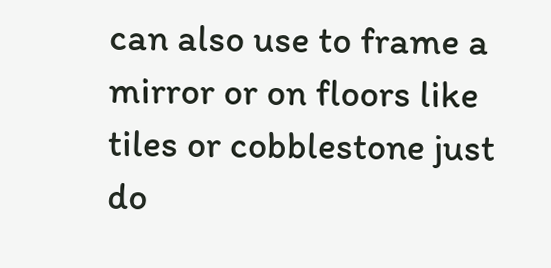can also use to frame a mirror or on floors like tiles or cobblestone just do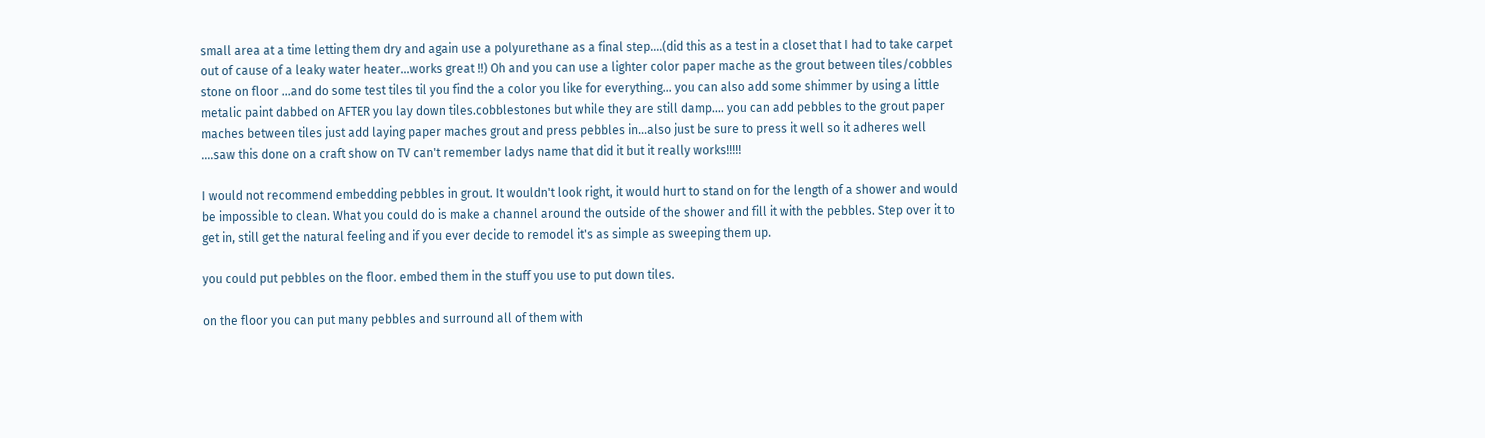small area at a time letting them dry and again use a polyurethane as a final step....(did this as a test in a closet that I had to take carpet out of cause of a leaky water heater...works great !!) Oh and you can use a lighter color paper mache as the grout between tiles/cobbles stone on floor ...and do some test tiles til you find the a color you like for everything... you can also add some shimmer by using a little metalic paint dabbed on AFTER you lay down tiles.cobblestones but while they are still damp.... you can add pebbles to the grout paper maches between tiles just add laying paper maches grout and press pebbles in...also just be sure to press it well so it adheres well ....saw this done on a craft show on TV can't remember ladys name that did it but it really works!!!!!

I would not recommend embedding pebbles in grout. It wouldn't look right, it would hurt to stand on for the length of a shower and would be impossible to clean. What you could do is make a channel around the outside of the shower and fill it with the pebbles. Step over it to get in, still get the natural feeling and if you ever decide to remodel it's as simple as sweeping them up.

you could put pebbles on the floor. embed them in the stuff you use to put down tiles.

on the floor you can put many pebbles and surround all of them with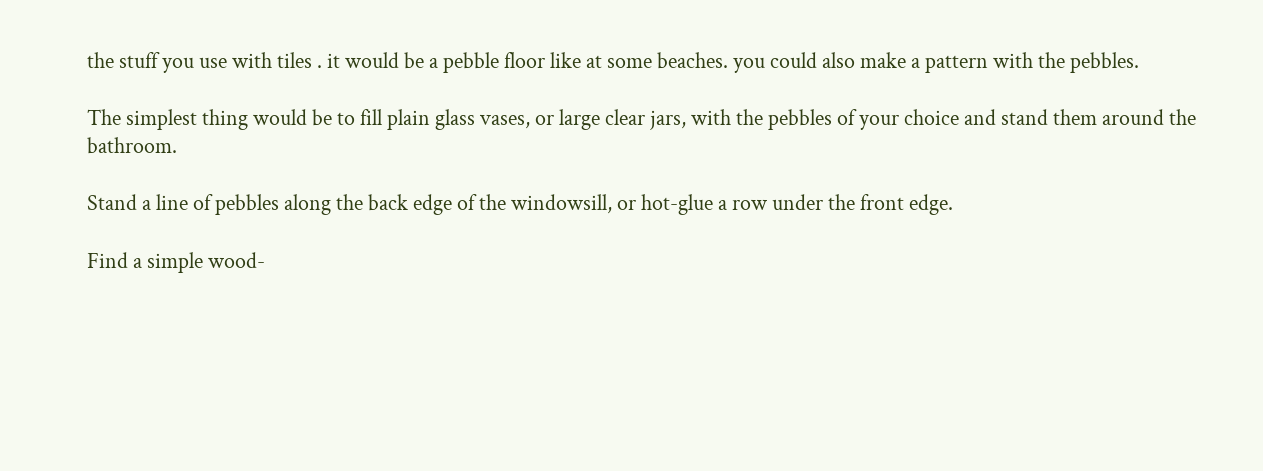the stuff you use with tiles . it would be a pebble floor like at some beaches. you could also make a pattern with the pebbles.

The simplest thing would be to fill plain glass vases, or large clear jars, with the pebbles of your choice and stand them around the bathroom.

Stand a line of pebbles along the back edge of the windowsill, or hot-glue a row under the front edge.

Find a simple wood-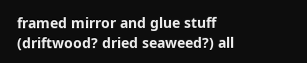framed mirror and glue stuff (driftwood? dried seaweed?) all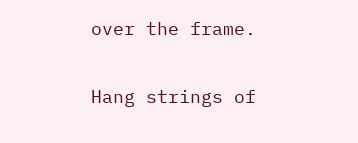over the frame.

Hang strings of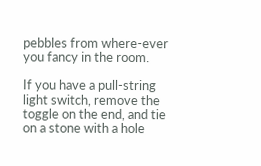pebbles from where-ever you fancy in the room.

If you have a pull-string light switch, remove the toggle on the end, and tie on a stone with a hole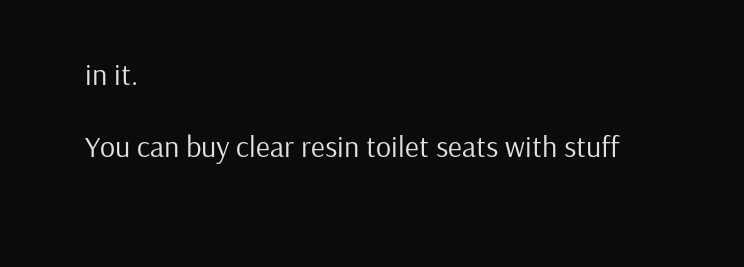in it.

You can buy clear resin toilet seats with stuff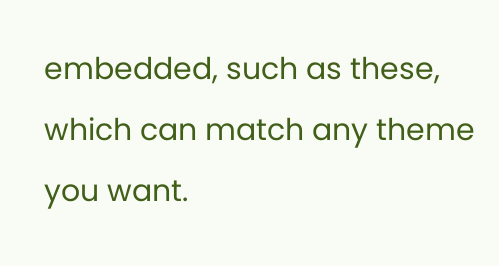embedded, such as these, which can match any theme you want.